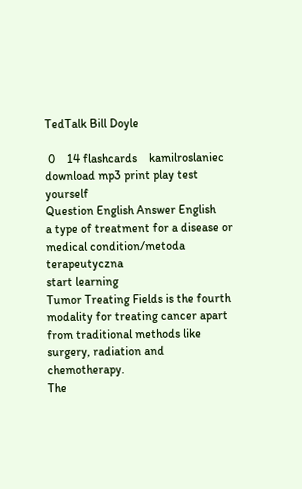TedTalk Bill Doyle

 0    14 flashcards    kamilroslaniec
download mp3 print play test yourself
Question English Answer English
a type of treatment for a disease or medical condition/metoda terapeutyczna
start learning
Tumor Treating Fields is the fourth modality for treating cancer apart from traditional methods like surgery, radiation and chemotherapy.
The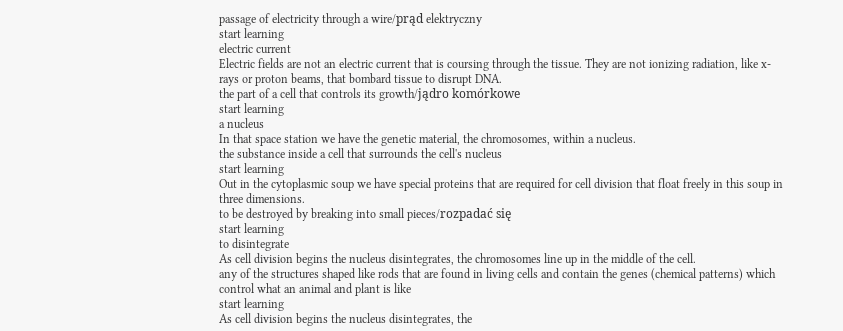passage of electricity through a wire/prąd elektryczny
start learning
electric current
Electric fields are not an electric current that is coursing through the tissue. They are not ionizing radiation, like x-rays or proton beams, that bombard tissue to disrupt DNA.
the part of a cell that controls its growth/jądro komórkowe
start learning
a nucleus
In that space station we have the genetic material, the chromosomes, within a nucleus.
the substance inside a cell that surrounds the cell's nucleus
start learning
Out in the cytoplasmic soup we have special proteins that are required for cell division that float freely in this soup in three dimensions.
to be destroyed by breaking into small pieces/rozpadać się
start learning
to disintegrate
As cell division begins the nucleus disintegrates, the chromosomes line up in the middle of the cell.
any of the structures shaped like rods that are found in living cells and contain the genes (chemical patterns) which control what an animal and plant is like
start learning
As cell division begins the nucleus disintegrates, the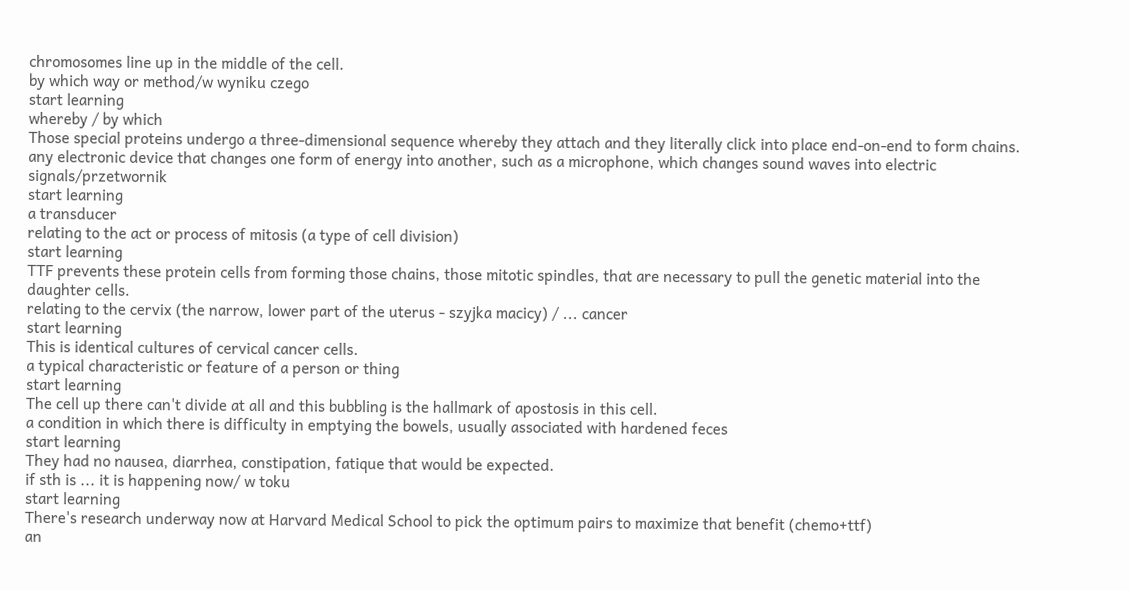chromosomes line up in the middle of the cell.
by which way or method/w wyniku czego
start learning
whereby / by which
Those special proteins undergo a three-dimensional sequence whereby they attach and they literally click into place end-on-end to form chains.
any electronic device that changes one form of energy into another, such as a microphone, which changes sound waves into electric signals/przetwornik
start learning
a transducer
relating to the act or process of mitosis (a type of cell division)
start learning
TTF prevents these protein cells from forming those chains, those mitotic spindles, that are necessary to pull the genetic material into the daughter cells.
relating to the cervix (the narrow, lower part of the uterus - szyjka macicy) / ... cancer
start learning
This is identical cultures of cervical cancer cells.
a typical characteristic or feature of a person or thing
start learning
The cell up there can't divide at all and this bubbling is the hallmark of apostosis in this cell.
a condition in which there is difficulty in emptying the bowels, usually associated with hardened feces
start learning
They had no nausea, diarrhea, constipation, fatique that would be expected.
if sth is ... it is happening now/ w toku
start learning
There's research underway now at Harvard Medical School to pick the optimum pairs to maximize that benefit (chemo+ttf)
an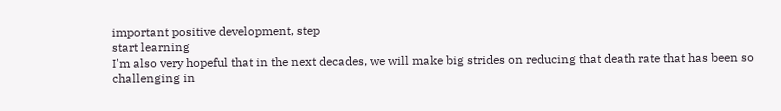important positive development, step
start learning
I'm also very hopeful that in the next decades, we will make big strides on reducing that death rate that has been so challenging in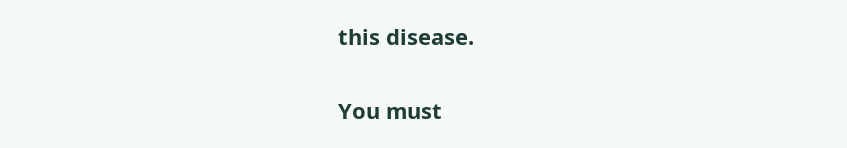this disease.

You must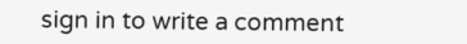sign in to write a comment